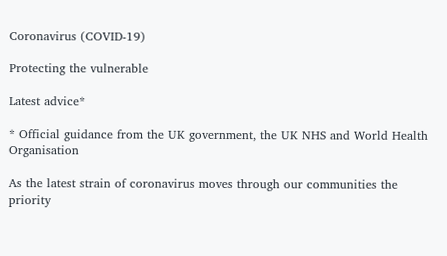Coronavirus (COVID-19)

Protecting the vulnerable

Latest advice*

* Official guidance from the UK government, the UK NHS and World Health Organisation

As the latest strain of coronavirus moves through our communities the priority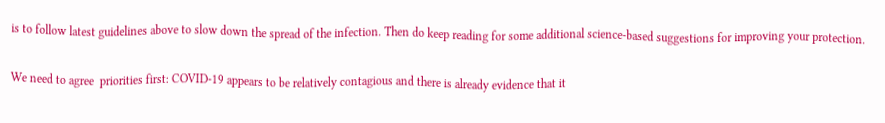is to follow latest guidelines above to slow down the spread of the infection. Then do keep reading for some additional science-based suggestions for improving your protection.

We need to agree  priorities first: COVID-19 appears to be relatively contagious and there is already evidence that it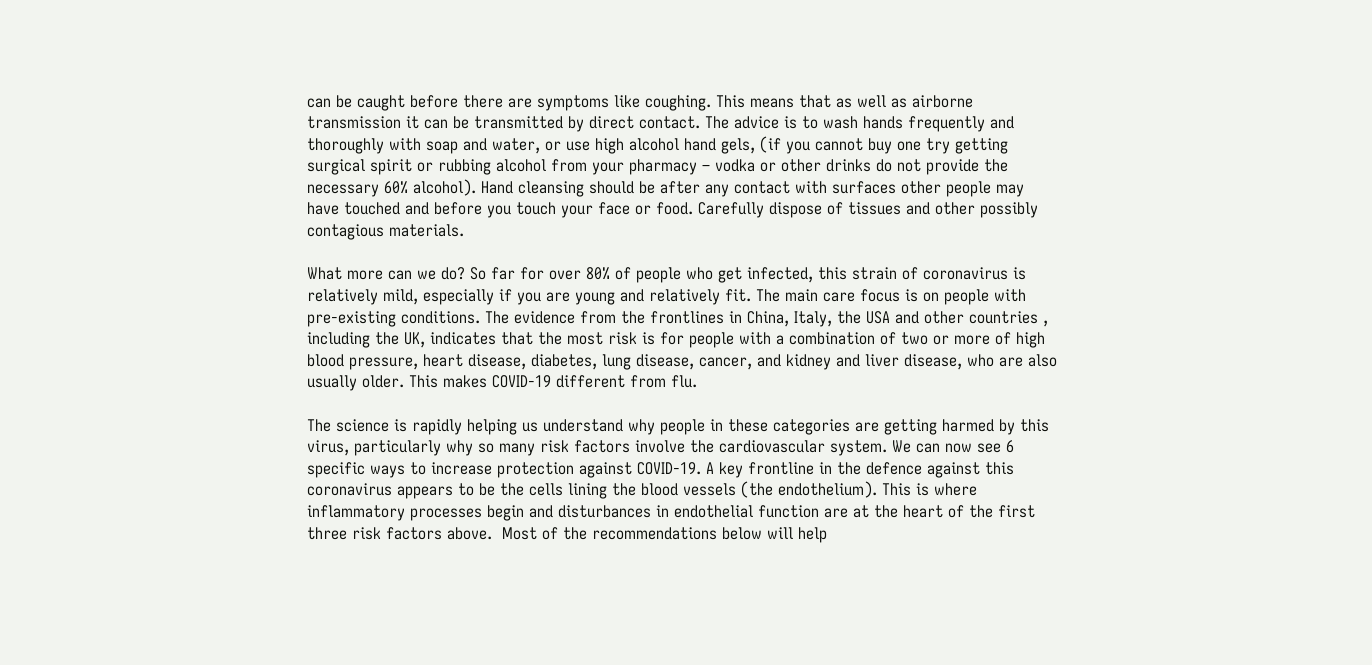can be caught before there are symptoms like coughing. This means that as well as airborne transmission it can be transmitted by direct contact. The advice is to wash hands frequently and thoroughly with soap and water, or use high alcohol hand gels, (if you cannot buy one try getting surgical spirit or rubbing alcohol from your pharmacy – vodka or other drinks do not provide the necessary 60% alcohol). Hand cleansing should be after any contact with surfaces other people may have touched and before you touch your face or food. Carefully dispose of tissues and other possibly contagious materials.

What more can we do? So far for over 80% of people who get infected, this strain of coronavirus is relatively mild, especially if you are young and relatively fit. The main care focus is on people with pre-existing conditions. The evidence from the frontlines in China, Italy, the USA and other countries , including the UK, indicates that the most risk is for people with a combination of two or more of high blood pressure, heart disease, diabetes, lung disease, cancer, and kidney and liver disease, who are also usually older. This makes COVID-19 different from flu.

The science is rapidly helping us understand why people in these categories are getting harmed by this virus, particularly why so many risk factors involve the cardiovascular system. We can now see 6 specific ways to increase protection against COVID-19. A key frontline in the defence against this coronavirus appears to be the cells lining the blood vessels (the endothelium). This is where inflammatory processes begin and disturbances in endothelial function are at the heart of the first three risk factors above.  Most of the recommendations below will help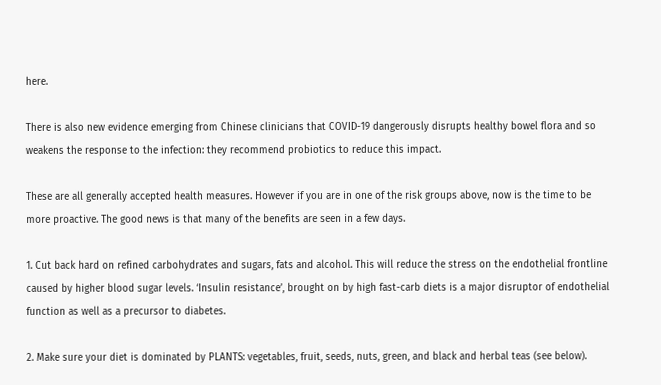here.

There is also new evidence emerging from Chinese clinicians that COVID-19 dangerously disrupts healthy bowel flora and so weakens the response to the infection: they recommend probiotics to reduce this impact.

These are all generally accepted health measures. However if you are in one of the risk groups above, now is the time to be more proactive. The good news is that many of the benefits are seen in a few days.

1. Cut back hard on refined carbohydrates and sugars, fats and alcohol. This will reduce the stress on the endothelial frontline caused by higher blood sugar levels. ‘Insulin resistance’, brought on by high fast-carb diets is a major disruptor of endothelial function as well as a precursor to diabetes.

2. Make sure your diet is dominated by PLANTS: vegetables, fruit, seeds, nuts, green, and black and herbal teas (see below).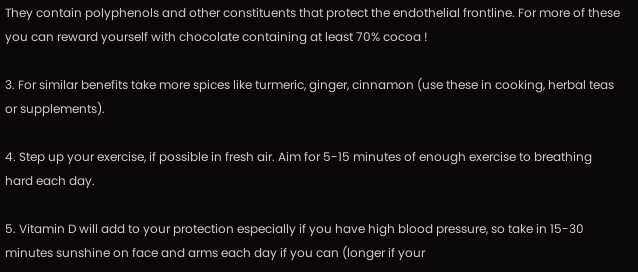They contain polyphenols and other constituents that protect the endothelial frontline. For more of these you can reward yourself with chocolate containing at least 70% cocoa !

3. For similar benefits take more spices like turmeric, ginger, cinnamon (use these in cooking, herbal teas or supplements).

4. Step up your exercise, if possible in fresh air. Aim for 5-15 minutes of enough exercise to breathing hard each day.

5. Vitamin D will add to your protection especially if you have high blood pressure, so take in 15-30 minutes sunshine on face and arms each day if you can (longer if your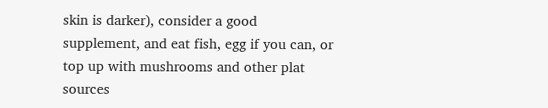skin is darker), consider a good supplement, and eat fish, egg if you can, or top up with mushrooms and other plat sources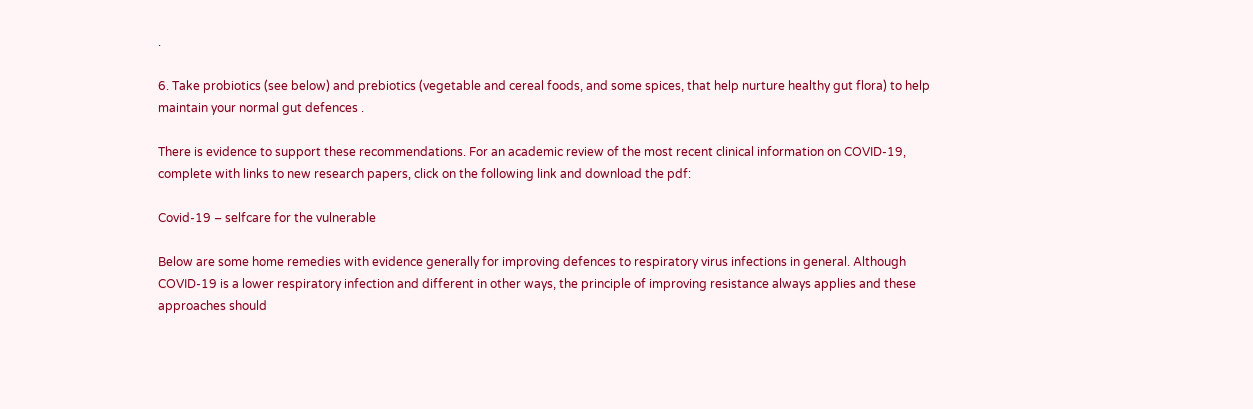.

6. Take probiotics (see below) and prebiotics (vegetable and cereal foods, and some spices, that help nurture healthy gut flora) to help maintain your normal gut defences .

There is evidence to support these recommendations. For an academic review of the most recent clinical information on COVID-19, complete with links to new research papers, click on the following link and download the pdf:

Covid-19 – selfcare for the vulnerable

Below are some home remedies with evidence generally for improving defences to respiratory virus infections in general. Although COVID-19 is a lower respiratory infection and different in other ways, the principle of improving resistance always applies and these approaches should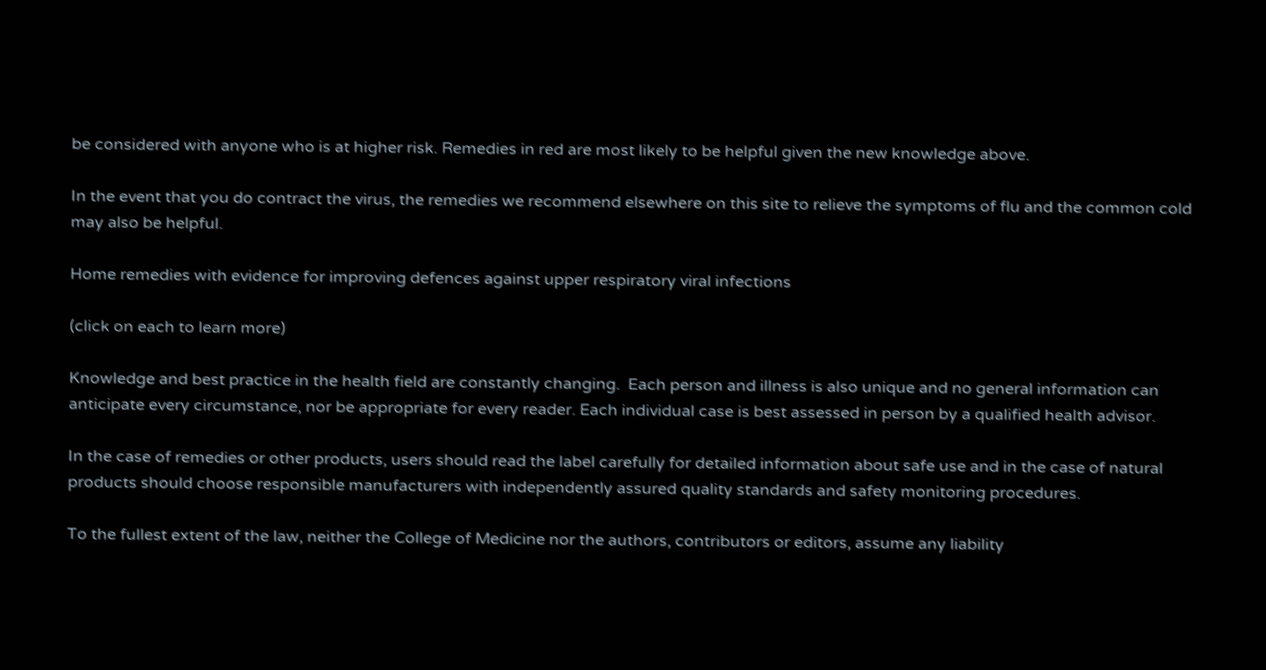be considered with anyone who is at higher risk. Remedies in red are most likely to be helpful given the new knowledge above.

In the event that you do contract the virus, the remedies we recommend elsewhere on this site to relieve the symptoms of flu and the common cold may also be helpful.

Home remedies with evidence for improving defences against upper respiratory viral infections

(click on each to learn more)

Knowledge and best practice in the health field are constantly changing.  Each person and illness is also unique and no general information can anticipate every circumstance, nor be appropriate for every reader. Each individual case is best assessed in person by a qualified health advisor.

In the case of remedies or other products, users should read the label carefully for detailed information about safe use and in the case of natural products should choose responsible manufacturers with independently assured quality standards and safety monitoring procedures.

To the fullest extent of the law, neither the College of Medicine nor the authors, contributors or editors, assume any liability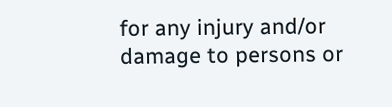for any injury and/or damage to persons or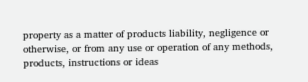property as a matter of products liability, negligence or otherwise, or from any use or operation of any methods, products, instructions or ideas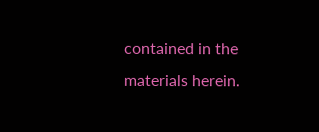contained in the materials herein.